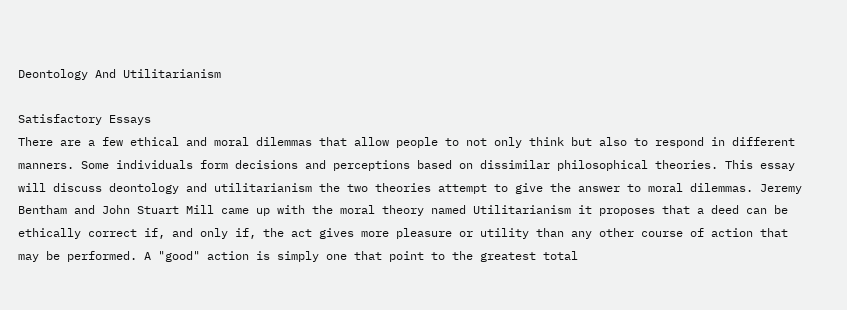Deontology And Utilitarianism

Satisfactory Essays
There are a few ethical and moral dilemmas that allow people to not only think but also to respond in different manners. Some individuals form decisions and perceptions based on dissimilar philosophical theories. This essay will discuss deontology and utilitarianism the two theories attempt to give the answer to moral dilemmas. Jeremy Bentham and John Stuart Mill came up with the moral theory named Utilitarianism it proposes that a deed can be ethically correct if, and only if, the act gives more pleasure or utility than any other course of action that may be performed. A "good" action is simply one that point to the greatest total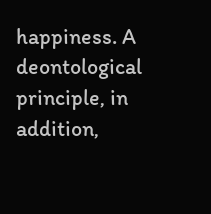happiness. A deontological principle, in addition,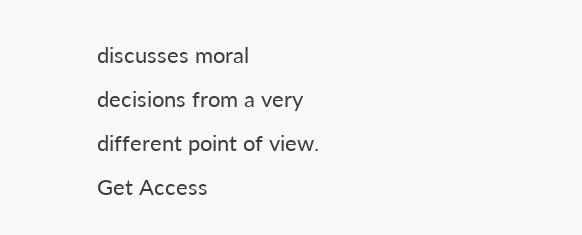discusses moral decisions from a very different point of view.
Get Access